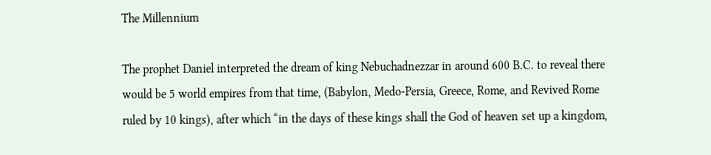The Millennium

The prophet Daniel interpreted the dream of king Nebuchadnezzar in around 600 B.C. to reveal there would be 5 world empires from that time, (Babylon, Medo-Persia, Greece, Rome, and Revived Rome ruled by 10 kings), after which “in the days of these kings shall the God of heaven set up a kingdom,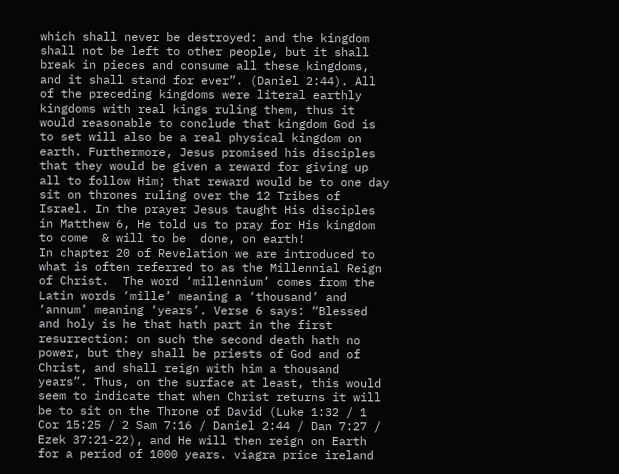which shall never be destroyed: and the kingdom shall not be left to other people, but it shall break in pieces and consume all these kingdoms, and it shall stand for ever”. (Daniel 2:44). All of the preceding kingdoms were literal earthly kingdoms with real kings ruling them, thus it would reasonable to conclude that kingdom God is to set will also be a real physical kingdom on earth. Furthermore, Jesus promised his disciples that they would be given a reward for giving up all to follow Him; that reward would be to one day sit on thrones ruling over the 12 Tribes of Israel. In the prayer Jesus taught His disciples in Matthew 6, He told us to pray for His kingdom to come  & will to be  done, on earth!
In chapter 20 of Revelation we are introduced to what is often referred to as the Millennial Reign of Christ.  The word ‘millennium’ comes from the Latin words ‘mille’ meaning a ‘thousand’ and ‘annum’ meaning ‘years’. Verse 6 says: “Blessed and holy is he that hath part in the first resurrection: on such the second death hath no power, but they shall be priests of God and of Christ, and shall reign with him a thousand years”. Thus, on the surface at least, this would seem to indicate that when Christ returns it will be to sit on the Throne of David (Luke 1:32 / 1 Cor 15:25 / 2 Sam 7:16 / Daniel 2:44 / Dan 7:27 / Ezek 37:21-22), and He will then reign on Earth for a period of 1000 years. viagra price ireland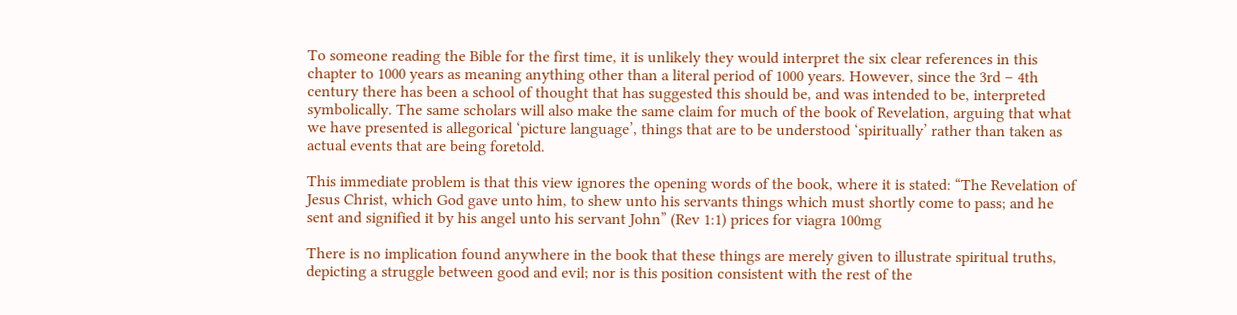To someone reading the Bible for the first time, it is unlikely they would interpret the six clear references in this chapter to 1000 years as meaning anything other than a literal period of 1000 years. However, since the 3rd – 4th century there has been a school of thought that has suggested this should be, and was intended to be, interpreted symbolically. The same scholars will also make the same claim for much of the book of Revelation, arguing that what we have presented is allegorical ‘picture language’, things that are to be understood ‘spiritually’ rather than taken as actual events that are being foretold.

This immediate problem is that this view ignores the opening words of the book, where it is stated: “The Revelation of Jesus Christ, which God gave unto him, to shew unto his servants things which must shortly come to pass; and he sent and signified it by his angel unto his servant John” (Rev 1:1) prices for viagra 100mg

There is no implication found anywhere in the book that these things are merely given to illustrate spiritual truths, depicting a struggle between good and evil; nor is this position consistent with the rest of the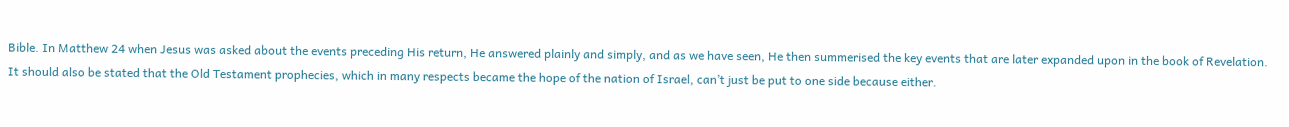Bible. In Matthew 24 when Jesus was asked about the events preceding His return, He answered plainly and simply, and as we have seen, He then summerised the key events that are later expanded upon in the book of Revelation. It should also be stated that the Old Testament prophecies, which in many respects became the hope of the nation of Israel, can’t just be put to one side because either.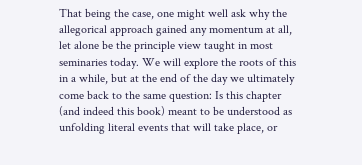That being the case, one might well ask why the allegorical approach gained any momentum at all, let alone be the principle view taught in most seminaries today. We will explore the roots of this in a while, but at the end of the day we ultimately come back to the same question: Is this chapter (and indeed this book) meant to be understood as unfolding literal events that will take place, or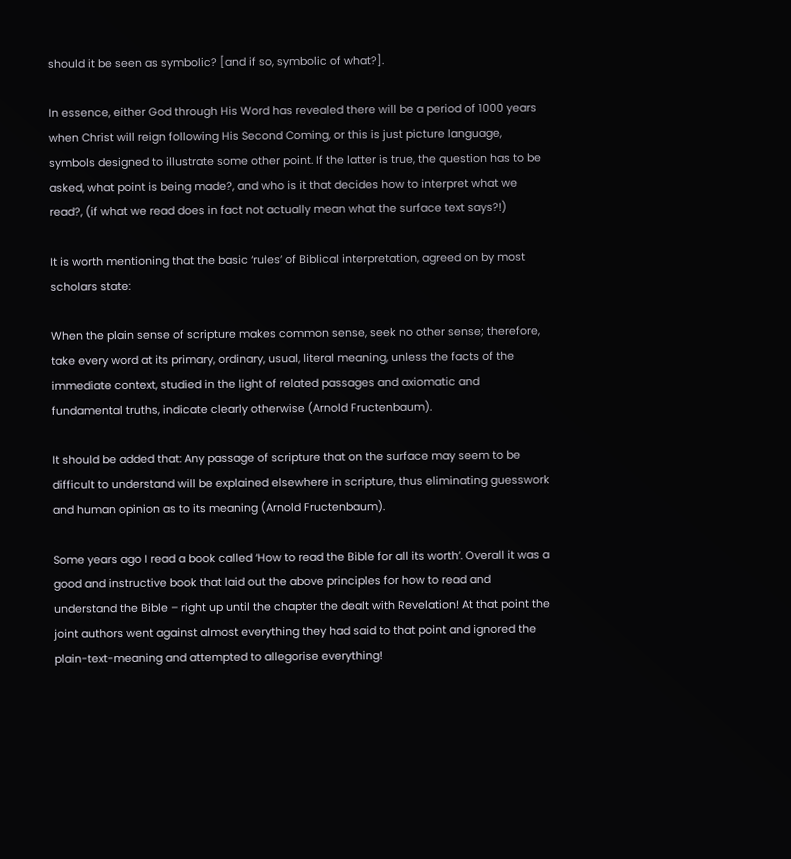should it be seen as symbolic? [and if so, symbolic of what?].

In essence, either God through His Word has revealed there will be a period of 1000 years when Christ will reign following His Second Coming, or this is just picture language, symbols designed to illustrate some other point. If the latter is true, the question has to be asked, what point is being made?, and who is it that decides how to interpret what we read?, (if what we read does in fact not actually mean what the surface text says?!)

It is worth mentioning that the basic ‘rules’ of Biblical interpretation, agreed on by most scholars state:

When the plain sense of scripture makes common sense, seek no other sense; therefore, take every word at its primary, ordinary, usual, literal meaning, unless the facts of the immediate context, studied in the light of related passages and axiomatic and fundamental truths, indicate clearly otherwise (Arnold Fructenbaum).

It should be added that: Any passage of scripture that on the surface may seem to be difficult to understand will be explained elsewhere in scripture, thus eliminating guesswork and human opinion as to its meaning (Arnold Fructenbaum).

Some years ago I read a book called ‘How to read the Bible for all its worth’. Overall it was a good and instructive book that laid out the above principles for how to read and understand the Bible – right up until the chapter the dealt with Revelation! At that point the joint authors went against almost everything they had said to that point and ignored the plain-text-meaning and attempted to allegorise everything!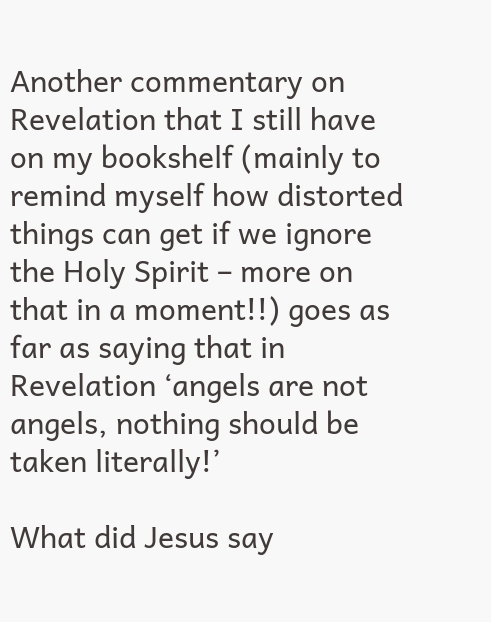Another commentary on Revelation that I still have on my bookshelf (mainly to remind myself how distorted things can get if we ignore the Holy Spirit – more on that in a moment!!) goes as far as saying that in Revelation ‘angels are not angels, nothing should be taken literally!’

What did Jesus say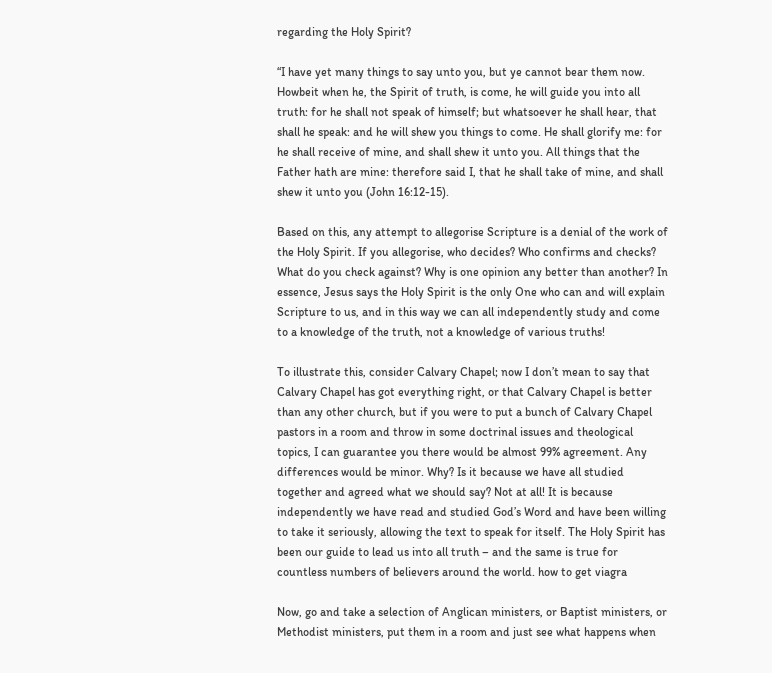regarding the Holy Spirit?

“I have yet many things to say unto you, but ye cannot bear them now. Howbeit when he, the Spirit of truth, is come, he will guide you into all truth: for he shall not speak of himself; but whatsoever he shall hear, that shall he speak: and he will shew you things to come. He shall glorify me: for he shall receive of mine, and shall shew it unto you. All things that the Father hath are mine: therefore said I, that he shall take of mine, and shall shew it unto you (John 16:12-15).

Based on this, any attempt to allegorise Scripture is a denial of the work of the Holy Spirit. If you allegorise, who decides? Who confirms and checks? What do you check against? Why is one opinion any better than another? In essence, Jesus says the Holy Spirit is the only One who can and will explain Scripture to us, and in this way we can all independently study and come to a knowledge of the truth, not a knowledge of various truths!

To illustrate this, consider Calvary Chapel; now I don’t mean to say that Calvary Chapel has got everything right, or that Calvary Chapel is better than any other church, but if you were to put a bunch of Calvary Chapel pastors in a room and throw in some doctrinal issues and theological topics, I can guarantee you there would be almost 99% agreement. Any differences would be minor. Why? Is it because we have all studied together and agreed what we should say? Not at all! It is because independently we have read and studied God’s Word and have been willing to take it seriously, allowing the text to speak for itself. The Holy Spirit has been our guide to lead us into all truth – and the same is true for countless numbers of believers around the world. how to get viagra

Now, go and take a selection of Anglican ministers, or Baptist ministers, or Methodist ministers, put them in a room and just see what happens when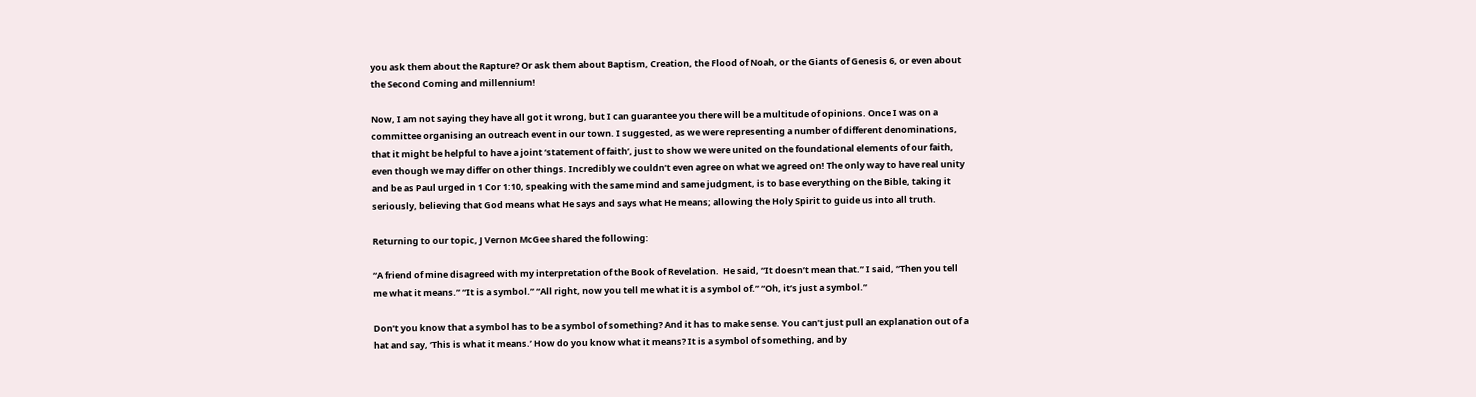you ask them about the Rapture? Or ask them about Baptism, Creation, the Flood of Noah, or the Giants of Genesis 6, or even about the Second Coming and millennium!

Now, I am not saying they have all got it wrong, but I can guarantee you there will be a multitude of opinions. Once I was on a committee organising an outreach event in our town. I suggested, as we were representing a number of different denominations, that it might be helpful to have a joint ‘statement of faith’, just to show we were united on the foundational elements of our faith, even though we may differ on other things. Incredibly we couldn’t even agree on what we agreed on! The only way to have real unity and be as Paul urged in 1 Cor 1:10, speaking with the same mind and same judgment, is to base everything on the Bible, taking it seriously, believing that God means what He says and says what He means; allowing the Holy Spirit to guide us into all truth.

Returning to our topic, J Vernon McGee shared the following:

“A friend of mine disagreed with my interpretation of the Book of Revelation.  He said, “It doesn’t mean that.” I said, “Then you tell me what it means.” “It is a symbol.” “All right, now you tell me what it is a symbol of.” “Oh, it’s just a symbol.”

Don’t you know that a symbol has to be a symbol of something? And it has to make sense. You can’t just pull an explanation out of a hat and say, ‘This is what it means.’ How do you know what it means? It is a symbol of something, and by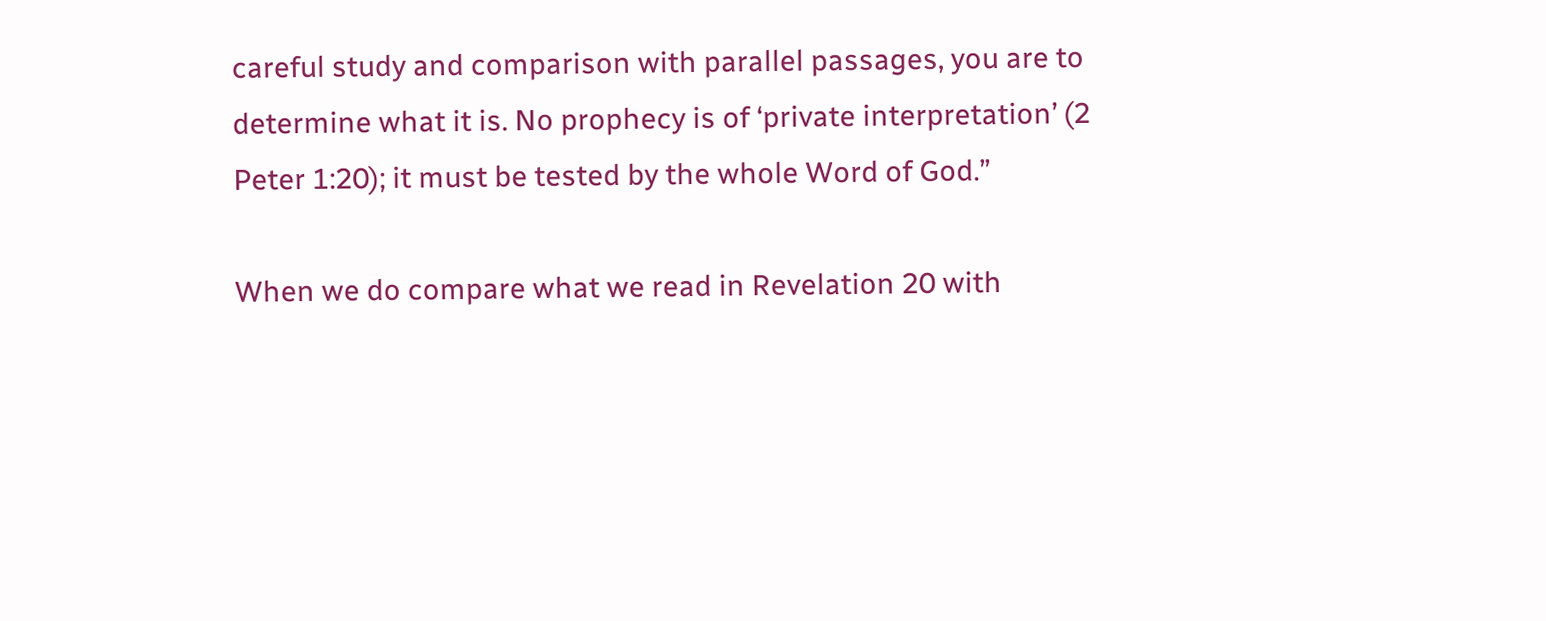careful study and comparison with parallel passages, you are to determine what it is. No prophecy is of ‘private interpretation’ (2 Peter 1:20); it must be tested by the whole Word of God.”

When we do compare what we read in Revelation 20 with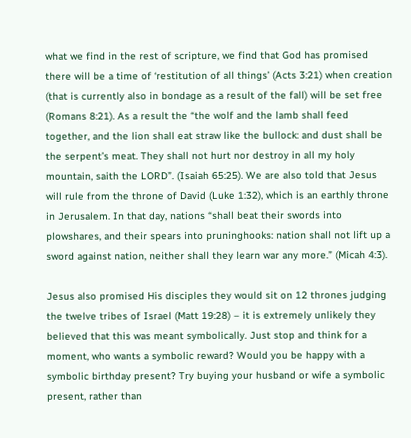what we find in the rest of scripture, we find that God has promised there will be a time of ‘restitution of all things’ (Acts 3:21) when creation (that is currently also in bondage as a result of the fall) will be set free (Romans 8:21). As a result the “the wolf and the lamb shall feed together, and the lion shall eat straw like the bullock: and dust shall be the serpent’s meat. They shall not hurt nor destroy in all my holy mountain, saith the LORD”. (Isaiah 65:25). We are also told that Jesus will rule from the throne of David (Luke 1:32), which is an earthly throne in Jerusalem. In that day, nations “shall beat their swords into plowshares, and their spears into pruninghooks: nation shall not lift up a sword against nation, neither shall they learn war any more.” (Micah 4:3).

Jesus also promised His disciples they would sit on 12 thrones judging the twelve tribes of Israel (Matt 19:28) – it is extremely unlikely they believed that this was meant symbolically. Just stop and think for a moment, who wants a symbolic reward? Would you be happy with a symbolic birthday present? Try buying your husband or wife a symbolic present, rather than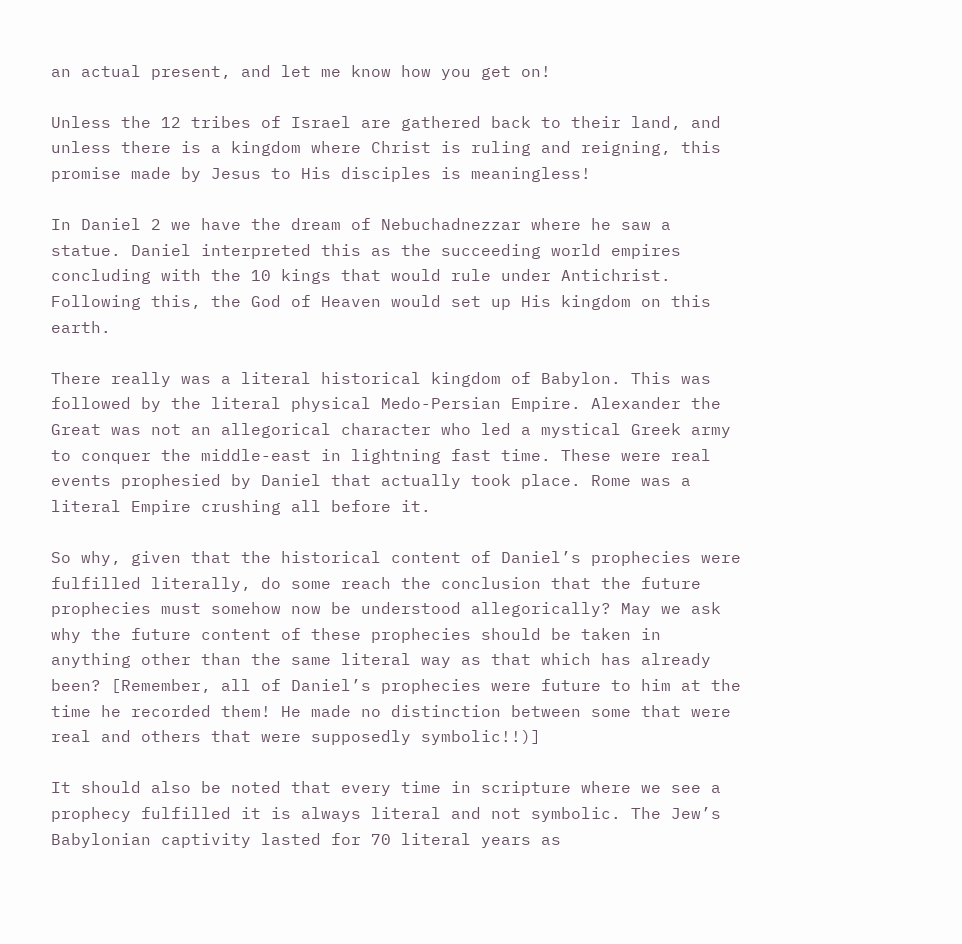an actual present, and let me know how you get on!

Unless the 12 tribes of Israel are gathered back to their land, and unless there is a kingdom where Christ is ruling and reigning, this promise made by Jesus to His disciples is meaningless!

In Daniel 2 we have the dream of Nebuchadnezzar where he saw a statue. Daniel interpreted this as the succeeding world empires concluding with the 10 kings that would rule under Antichrist. Following this, the God of Heaven would set up His kingdom on this earth.

There really was a literal historical kingdom of Babylon. This was followed by the literal physical Medo-Persian Empire. Alexander the Great was not an allegorical character who led a mystical Greek army to conquer the middle-east in lightning fast time. These were real events prophesied by Daniel that actually took place. Rome was a literal Empire crushing all before it.

So why, given that the historical content of Daniel’s prophecies were fulfilled literally, do some reach the conclusion that the future prophecies must somehow now be understood allegorically? May we ask why the future content of these prophecies should be taken in anything other than the same literal way as that which has already been? [Remember, all of Daniel’s prophecies were future to him at the time he recorded them! He made no distinction between some that were real and others that were supposedly symbolic!!)]

It should also be noted that every time in scripture where we see a prophecy fulfilled it is always literal and not symbolic. The Jew’s Babylonian captivity lasted for 70 literal years as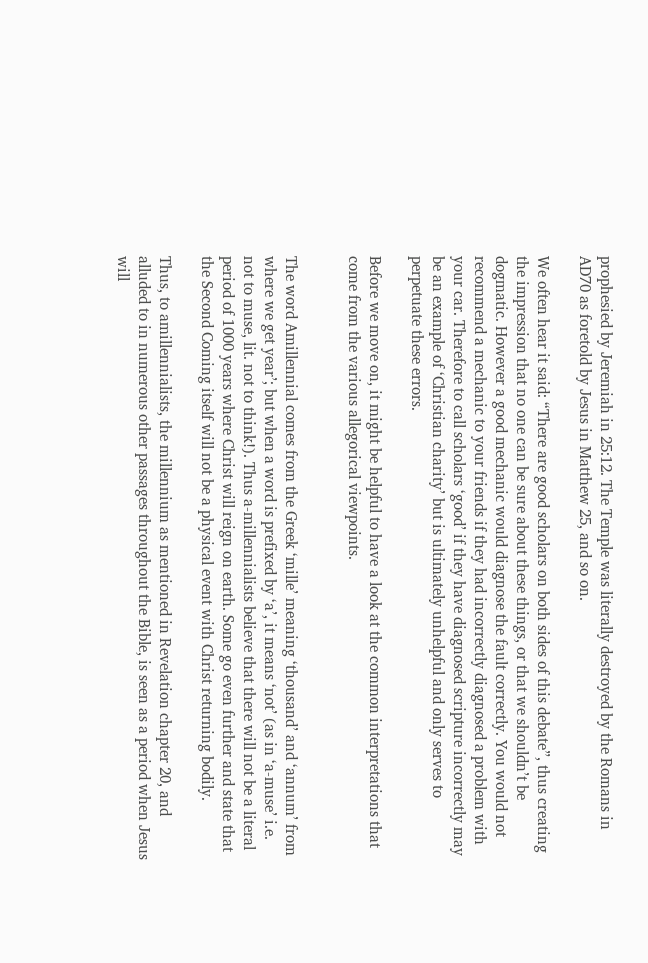prophesied by Jeremiah in 25:12. The Temple was literally destroyed by the Romans in AD70 as foretold by Jesus in Matthew 25, and so on.

We often hear it said: “There are good scholars on both sides of this debate”, thus creating the impression that no one can be sure about these things, or that we shouldn’t be dogmatic. However a good mechanic would diagnose the fault correctly. You would not recommend a mechanic to your friends if they had incorrectly diagnosed a problem with your car. Therefore to call scholars ‘good’ if they have diagnosed scripture incorrectly may be an example of ‘Christian charity’ but is ultimately unhelpful and only serves to perpetuate these errors.

Before we move on, it might be helpful to have a look at the common interpretations that come from the various allegorical viewpoints.


The word Amillennial comes from the Greek ‘mille’ meaning ‘thousand’ and ‘annum’ from where we get year’; but when a word is prefixed by ‘a’, it means ‘not’ (as in ‘a-muse’ i.e. not to muse, lit. not to think!). Thus a-millennialists believe that there will not be a literal period of 1000 years where Christ will reign on earth. Some go even further and state that the Second Coming itself will not be a physical event with Christ returning bodily.

Thus, to amillennialists, the millennium as mentioned in Revelation chapter 20, and alluded to in numerous other passages throughout the Bible, is seen as a period when Jesus will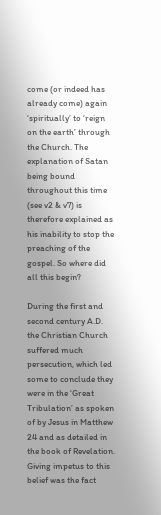come (or indeed has already come) again ‘spiritually’ to ‘reign on the earth’ through the Church. The explanation of Satan being bound throughout this time (see v2 & v7) is therefore explained as his inability to stop the preaching of the gospel. So where did all this begin?

During the first and second century A.D. the Christian Church suffered much persecution, which led some to conclude they were in the ‘Great Tribulation’ as spoken of by Jesus in Matthew 24 and as detailed in the book of Revelation. Giving impetus to this belief was the fact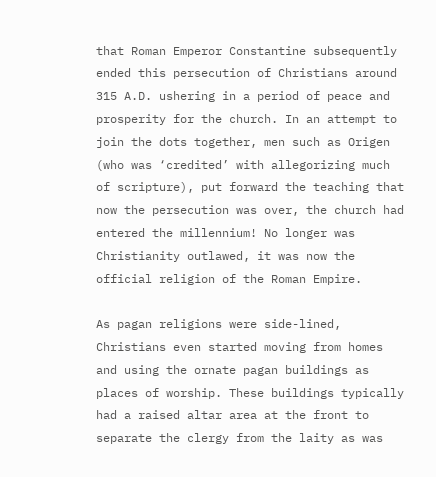that Roman Emperor Constantine subsequently ended this persecution of Christians around 315 A.D. ushering in a period of peace and prosperity for the church. In an attempt to join the dots together, men such as Origen (who was ‘credited’ with allegorizing much of scripture), put forward the teaching that now the persecution was over, the church had entered the millennium! No longer was Christianity outlawed, it was now the official religion of the Roman Empire.

As pagan religions were side-lined, Christians even started moving from homes and using the ornate pagan buildings as places of worship. These buildings typically had a raised altar area at the front to separate the clergy from the laity as was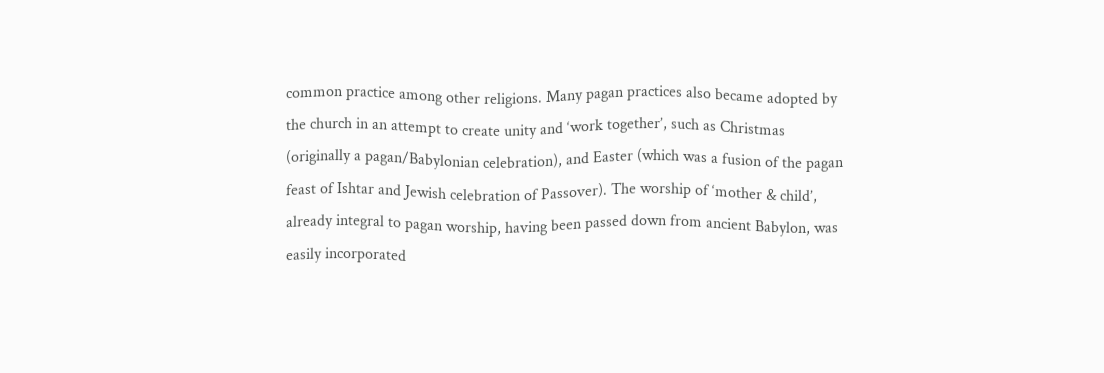common practice among other religions. Many pagan practices also became adopted by the church in an attempt to create unity and ‘work together’, such as Christmas (originally a pagan/Babylonian celebration), and Easter (which was a fusion of the pagan feast of Ishtar and Jewish celebration of Passover). The worship of ‘mother & child’, already integral to pagan worship, having been passed down from ancient Babylon, was easily incorporated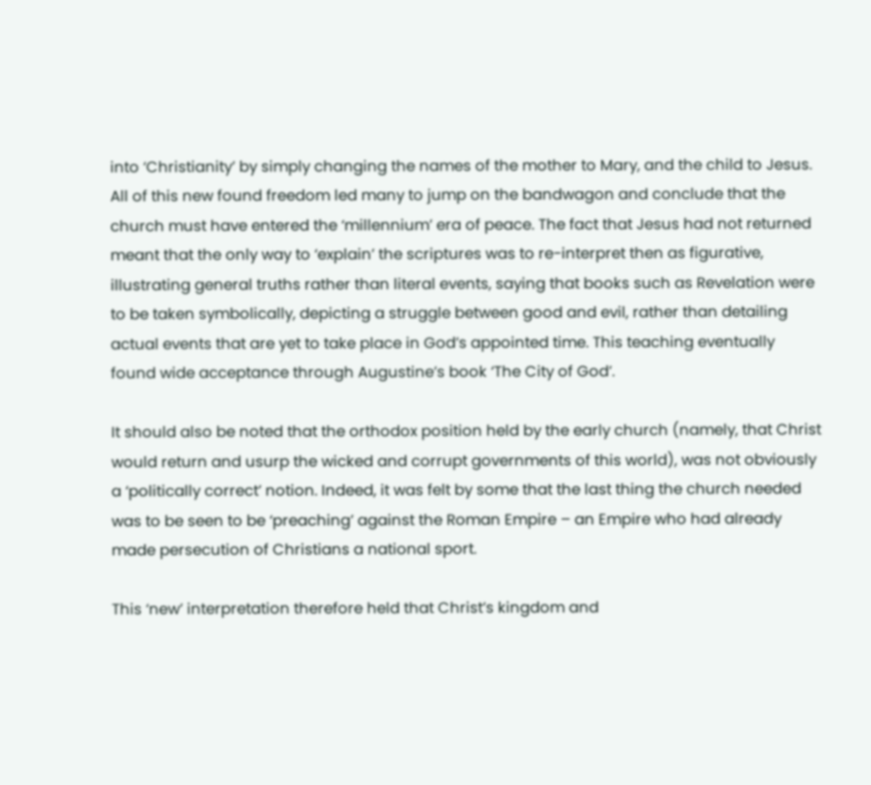into ‘Christianity’ by simply changing the names of the mother to Mary, and the child to Jesus. All of this new found freedom led many to jump on the bandwagon and conclude that the church must have entered the ‘millennium’ era of peace. The fact that Jesus had not returned meant that the only way to ‘explain’ the scriptures was to re-interpret then as figurative, illustrating general truths rather than literal events, saying that books such as Revelation were to be taken symbolically, depicting a struggle between good and evil, rather than detailing actual events that are yet to take place in God’s appointed time. This teaching eventually found wide acceptance through Augustine’s book ‘The City of God’.

It should also be noted that the orthodox position held by the early church (namely, that Christ would return and usurp the wicked and corrupt governments of this world), was not obviously a ‘politically correct’ notion. Indeed, it was felt by some that the last thing the church needed was to be seen to be ‘preaching’ against the Roman Empire – an Empire who had already made persecution of Christians a national sport.

This ‘new’ interpretation therefore held that Christ’s kingdom and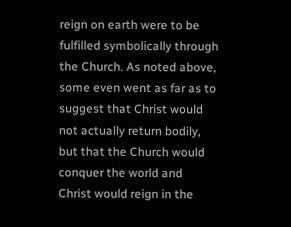reign on earth were to be fulfilled symbolically through the Church. As noted above, some even went as far as to suggest that Christ would not actually return bodily, but that the Church would conquer the world and Christ would reign in the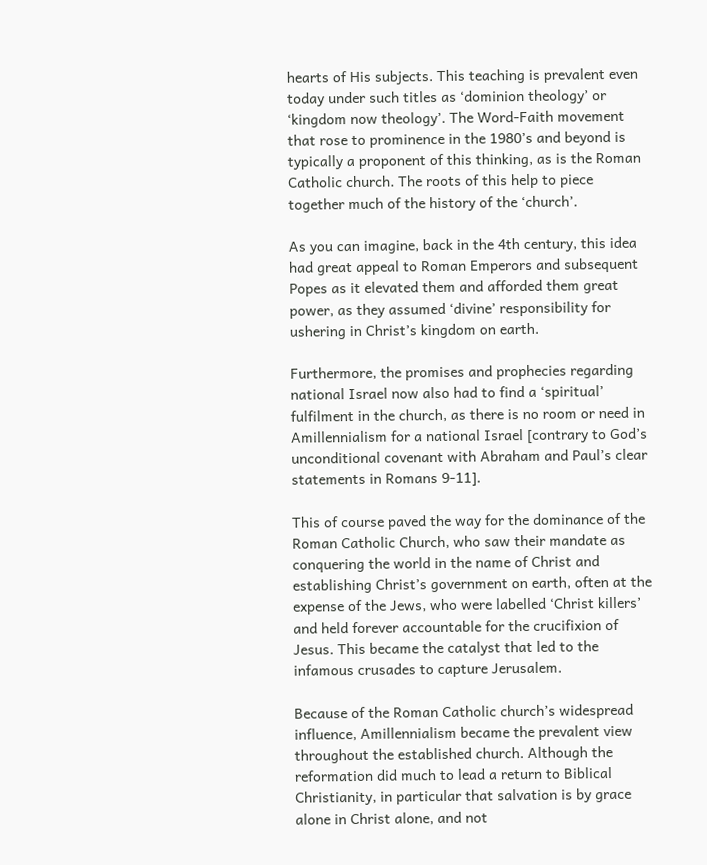hearts of His subjects. This teaching is prevalent even today under such titles as ‘dominion theology’ or ‘kingdom now theology’. The Word-Faith movement that rose to prominence in the 1980’s and beyond is typically a proponent of this thinking, as is the Roman Catholic church. The roots of this help to piece together much of the history of the ‘church’.

As you can imagine, back in the 4th century, this idea had great appeal to Roman Emperors and subsequent Popes as it elevated them and afforded them great power, as they assumed ‘divine’ responsibility for ushering in Christ’s kingdom on earth.

Furthermore, the promises and prophecies regarding national Israel now also had to find a ‘spiritual’ fulfilment in the church, as there is no room or need in Amillennialism for a national Israel [contrary to God’s unconditional covenant with Abraham and Paul’s clear statements in Romans 9-11].

This of course paved the way for the dominance of the Roman Catholic Church, who saw their mandate as conquering the world in the name of Christ and establishing Christ’s government on earth, often at the expense of the Jews, who were labelled ‘Christ killers’ and held forever accountable for the crucifixion of Jesus. This became the catalyst that led to the infamous crusades to capture Jerusalem.

Because of the Roman Catholic church’s widespread influence, Amillennialism became the prevalent view throughout the established church. Although the reformation did much to lead a return to Biblical Christianity, in particular that salvation is by grace alone in Christ alone, and not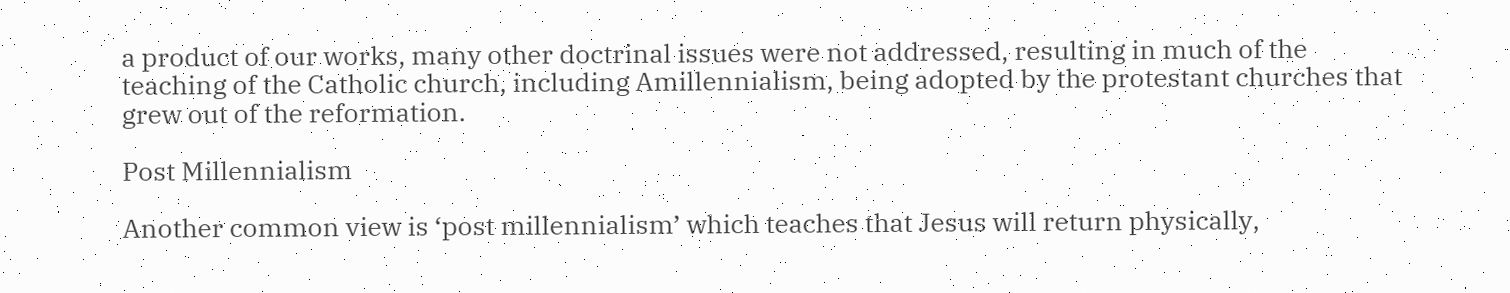a product of our works, many other doctrinal issues were not addressed, resulting in much of the teaching of the Catholic church, including Amillennialism, being adopted by the protestant churches that grew out of the reformation.

Post Millennialism

Another common view is ‘post millennialism’ which teaches that Jesus will return physically,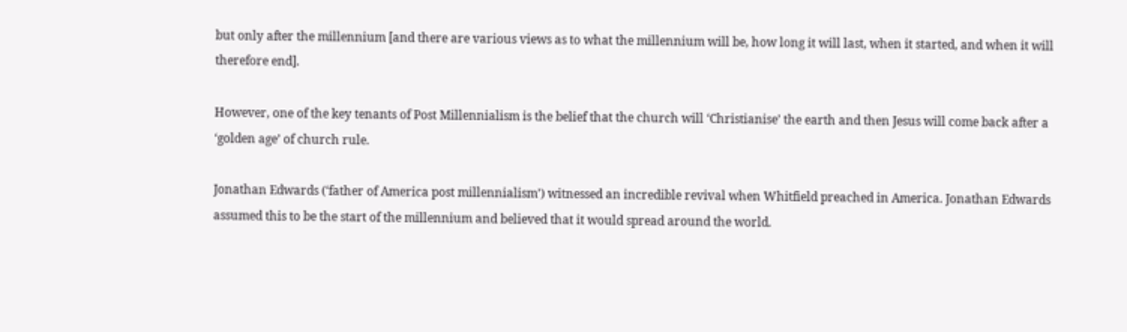but only after the millennium [and there are various views as to what the millennium will be, how long it will last, when it started, and when it will therefore end].

However, one of the key tenants of Post Millennialism is the belief that the church will ‘Christianise’ the earth and then Jesus will come back after a ‘golden age’ of church rule.

Jonathan Edwards (‘father of America post millennialism’) witnessed an incredible revival when Whitfield preached in America. Jonathan Edwards assumed this to be the start of the millennium and believed that it would spread around the world.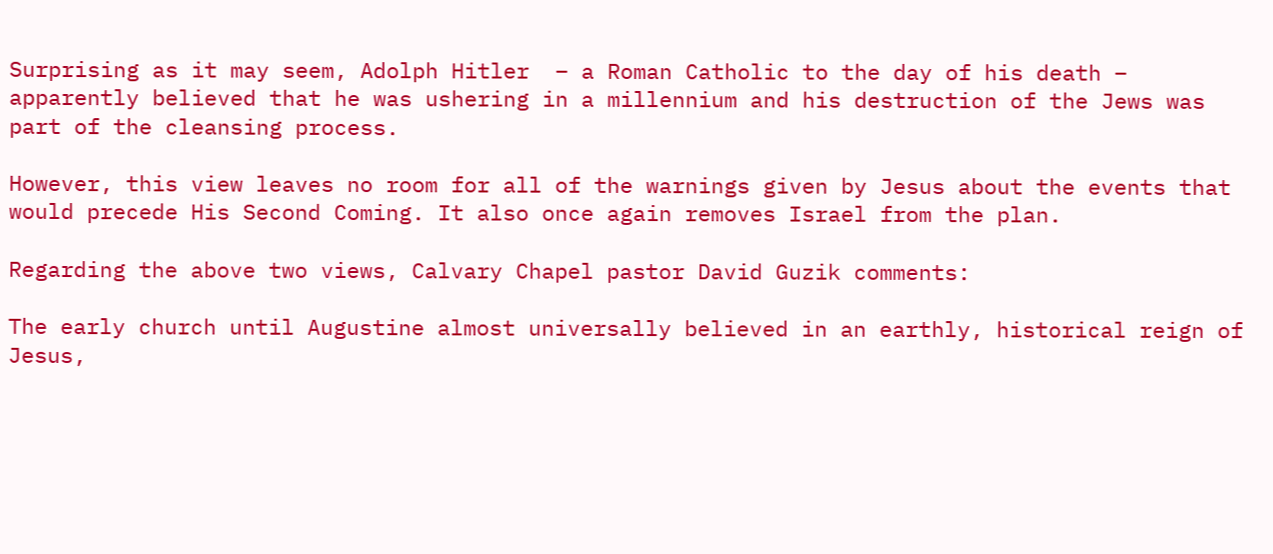Surprising as it may seem, Adolph Hitler  – a Roman Catholic to the day of his death – apparently believed that he was ushering in a millennium and his destruction of the Jews was part of the cleansing process.

However, this view leaves no room for all of the warnings given by Jesus about the events that would precede His Second Coming. It also once again removes Israel from the plan.

Regarding the above two views, Calvary Chapel pastor David Guzik comments:

The early church until Augustine almost universally believed in an earthly, historical reign of Jesus,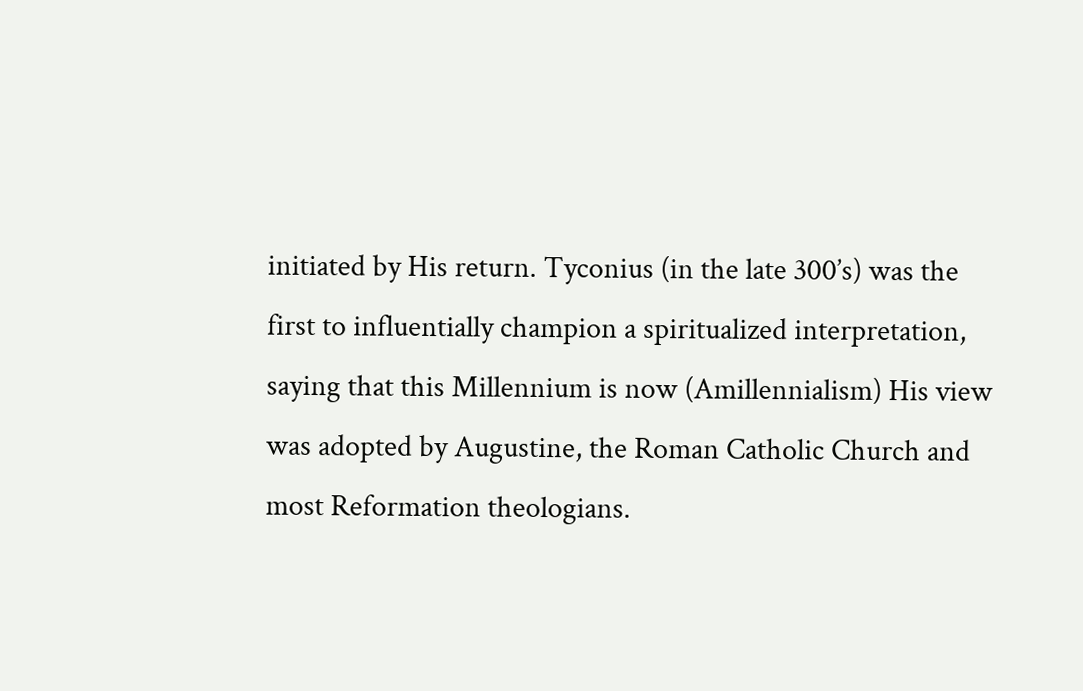initiated by His return. Tyconius (in the late 300’s) was the first to influentially champion a spiritualized interpretation, saying that this Millennium is now (Amillennialism) His view was adopted by Augustine, the Roman Catholic Church and most Reformation theologians.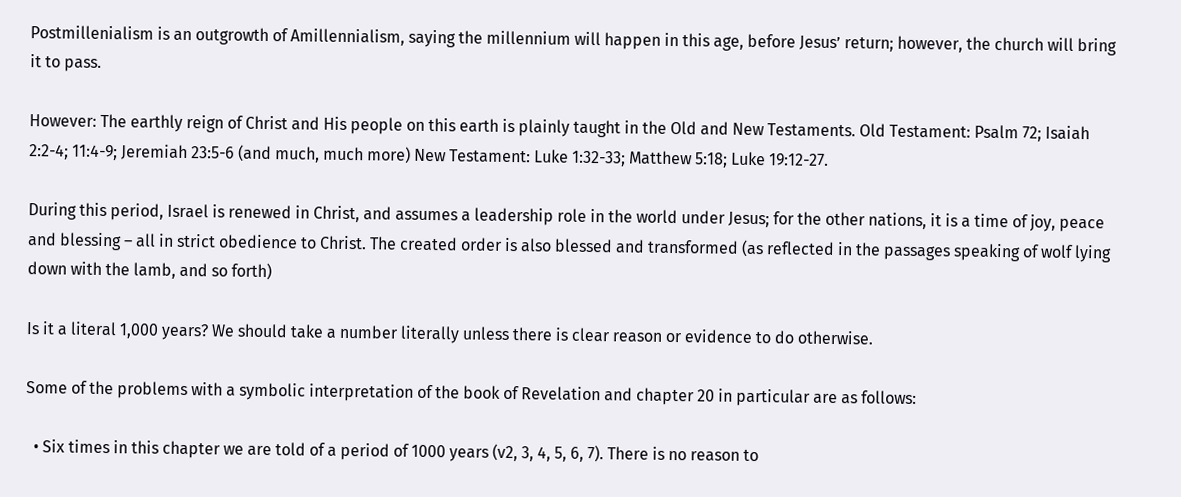Postmillenialism is an outgrowth of Amillennialism, saying the millennium will happen in this age, before Jesus’ return; however, the church will bring it to pass.

However: The earthly reign of Christ and His people on this earth is plainly taught in the Old and New Testaments. Old Testament: Psalm 72; Isaiah 2:2-4; 11:4-9; Jeremiah 23:5-6 (and much, much more) New Testament: Luke 1:32-33; Matthew 5:18; Luke 19:12-27.

During this period, Israel is renewed in Christ, and assumes a leadership role in the world under Jesus; for the other nations, it is a time of joy, peace and blessing – all in strict obedience to Christ. The created order is also blessed and transformed (as reflected in the passages speaking of wolf lying down with the lamb, and so forth)

Is it a literal 1,000 years? We should take a number literally unless there is clear reason or evidence to do otherwise.

Some of the problems with a symbolic interpretation of the book of Revelation and chapter 20 in particular are as follows:

  • Six times in this chapter we are told of a period of 1000 years (v2, 3, 4, 5, 6, 7). There is no reason to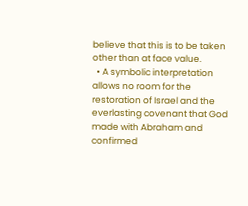believe that this is to be taken other than at face value.
  • A symbolic interpretation allows no room for the restoration of Israel and the everlasting covenant that God made with Abraham and confirmed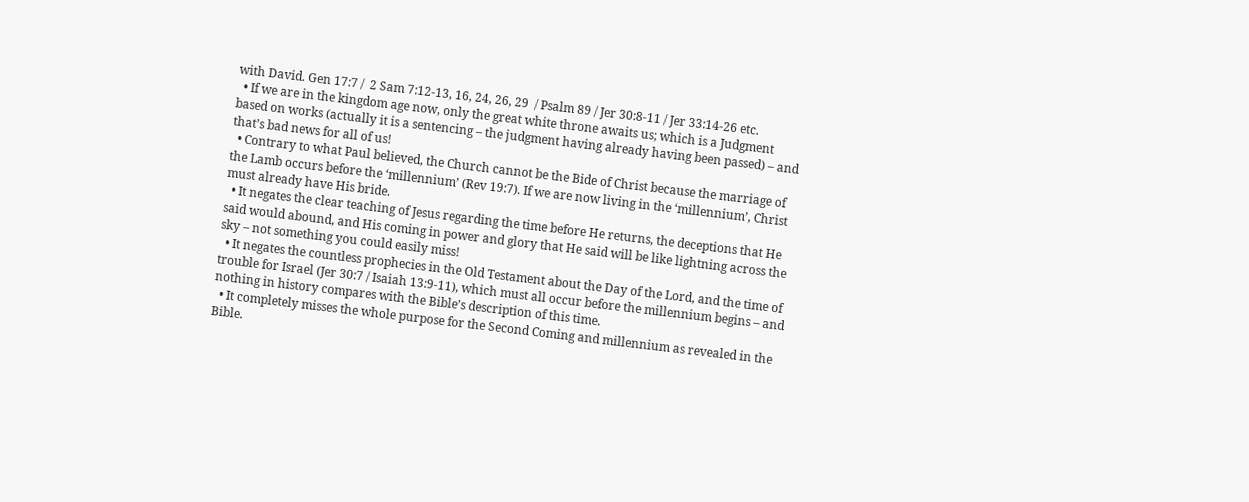with David. Gen 17:7 /  2 Sam 7:12-13, 16, 24, 26, 29  / Psalm 89 / Jer 30:8-11 / Jer 33:14-26 etc.
  • If we are in the kingdom age now, only the great white throne awaits us; which is a Judgment based on works (actually it is a sentencing – the judgment having already having been passed) – and that’s bad news for all of us!
  • Contrary to what Paul believed, the Church cannot be the Bide of Christ because the marriage of the Lamb occurs before the ‘millennium’ (Rev 19:7). If we are now living in the ‘millennium’, Christ must already have His bride.
  • It negates the clear teaching of Jesus regarding the time before He returns, the deceptions that He said would abound, and His coming in power and glory that He said will be like lightning across the sky – not something you could easily miss!
  • It negates the countless prophecies in the Old Testament about the Day of the Lord, and the time of trouble for Israel (Jer 30:7 / Isaiah 13:9-11), which must all occur before the millennium begins – and nothing in history compares with the Bible’s description of this time.
  • It completely misses the whole purpose for the Second Coming and millennium as revealed in the Bible.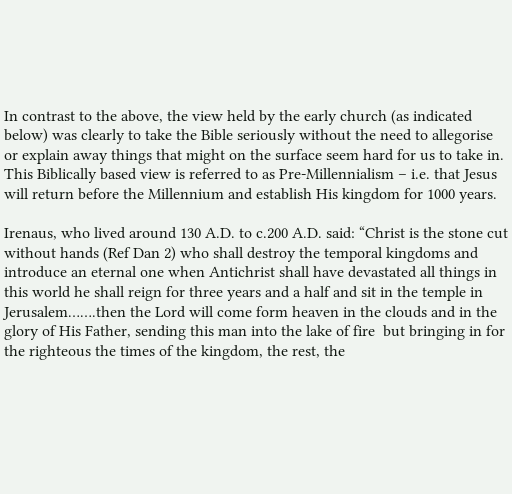In contrast to the above, the view held by the early church (as indicated below) was clearly to take the Bible seriously without the need to allegorise or explain away things that might on the surface seem hard for us to take in. This Biblically based view is referred to as Pre-Millennialism – i.e. that Jesus will return before the Millennium and establish His kingdom for 1000 years.

Irenaus, who lived around 130 A.D. to c.200 A.D. said: “Christ is the stone cut without hands (Ref Dan 2) who shall destroy the temporal kingdoms and introduce an eternal one when Antichrist shall have devastated all things in this world he shall reign for three years and a half and sit in the temple in Jerusalem…….then the Lord will come form heaven in the clouds and in the glory of His Father, sending this man into the lake of fire  but bringing in for the righteous the times of the kingdom, the rest, the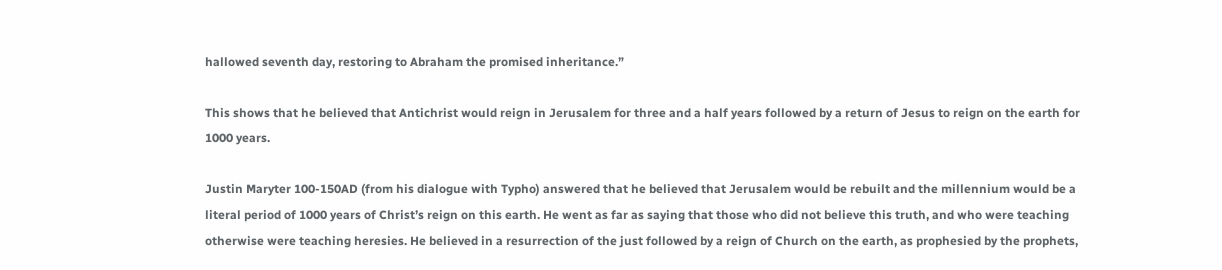hallowed seventh day, restoring to Abraham the promised inheritance.”

This shows that he believed that Antichrist would reign in Jerusalem for three and a half years followed by a return of Jesus to reign on the earth for 1000 years.

Justin Maryter 100-150AD (from his dialogue with Typho) answered that he believed that Jerusalem would be rebuilt and the millennium would be a literal period of 1000 years of Christ’s reign on this earth. He went as far as saying that those who did not believe this truth, and who were teaching otherwise were teaching heresies. He believed in a resurrection of the just followed by a reign of Church on the earth, as prophesied by the prophets,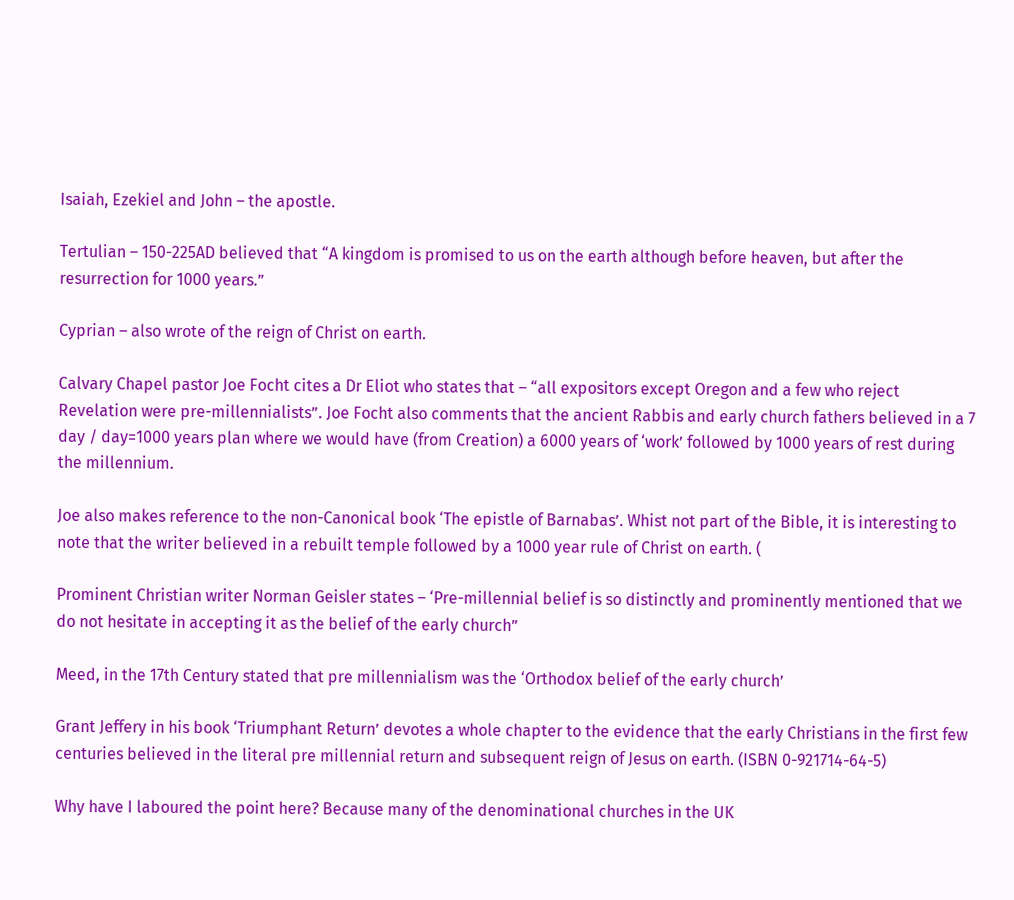Isaiah, Ezekiel and John – the apostle.

Tertulian – 150-225AD believed that “A kingdom is promised to us on the earth although before heaven, but after the resurrection for 1000 years.”

Cyprian – also wrote of the reign of Christ on earth.

Calvary Chapel pastor Joe Focht cites a Dr Eliot who states that – “all expositors except Oregon and a few who reject Revelation were pre-millennialists”. Joe Focht also comments that the ancient Rabbis and early church fathers believed in a 7 day / day=1000 years plan where we would have (from Creation) a 6000 years of ‘work’ followed by 1000 years of rest during the millennium.

Joe also makes reference to the non-Canonical book ‘The epistle of Barnabas’. Whist not part of the Bible, it is interesting to note that the writer believed in a rebuilt temple followed by a 1000 year rule of Christ on earth. (

Prominent Christian writer Norman Geisler states – ‘Pre-millennial belief is so distinctly and prominently mentioned that we do not hesitate in accepting it as the belief of the early church”

Meed, in the 17th Century stated that pre millennialism was the ‘Orthodox belief of the early church’

Grant Jeffery in his book ‘Triumphant Return’ devotes a whole chapter to the evidence that the early Christians in the first few centuries believed in the literal pre millennial return and subsequent reign of Jesus on earth. (ISBN 0-921714-64-5)

Why have I laboured the point here? Because many of the denominational churches in the UK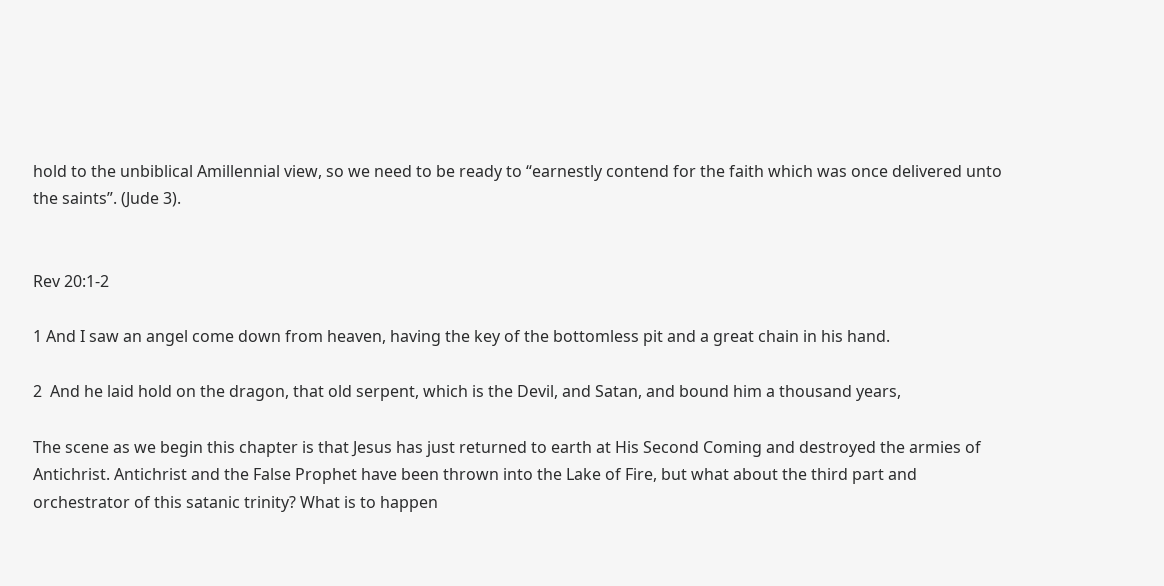hold to the unbiblical Amillennial view, so we need to be ready to “earnestly contend for the faith which was once delivered unto the saints”. (Jude 3).


Rev 20:1-2

1 And I saw an angel come down from heaven, having the key of the bottomless pit and a great chain in his hand.

2  And he laid hold on the dragon, that old serpent, which is the Devil, and Satan, and bound him a thousand years,

The scene as we begin this chapter is that Jesus has just returned to earth at His Second Coming and destroyed the armies of Antichrist. Antichrist and the False Prophet have been thrown into the Lake of Fire, but what about the third part and orchestrator of this satanic trinity? What is to happen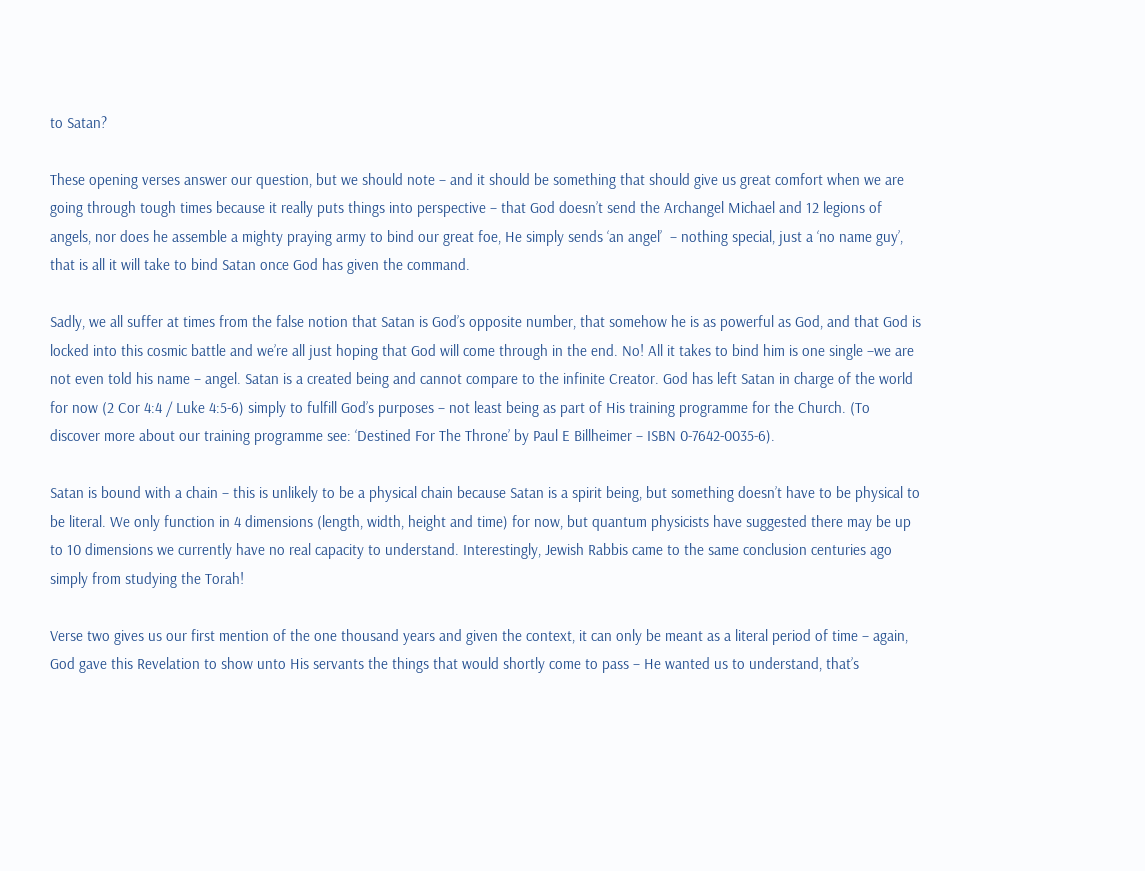to Satan?

These opening verses answer our question, but we should note – and it should be something that should give us great comfort when we are going through tough times because it really puts things into perspective – that God doesn’t send the Archangel Michael and 12 legions of angels, nor does he assemble a mighty praying army to bind our great foe, He simply sends ‘an angel’  – nothing special, just a ‘no name guy’, that is all it will take to bind Satan once God has given the command.

Sadly, we all suffer at times from the false notion that Satan is God’s opposite number, that somehow he is as powerful as God, and that God is locked into this cosmic battle and we’re all just hoping that God will come through in the end. No! All it takes to bind him is one single –we are not even told his name – angel. Satan is a created being and cannot compare to the infinite Creator. God has left Satan in charge of the world for now (2 Cor 4:4 / Luke 4:5-6) simply to fulfill God’s purposes – not least being as part of His training programme for the Church. (To discover more about our training programme see: ‘Destined For The Throne’ by Paul E Billheimer – ISBN 0-7642-0035-6).

Satan is bound with a chain – this is unlikely to be a physical chain because Satan is a spirit being, but something doesn’t have to be physical to be literal. We only function in 4 dimensions (length, width, height and time) for now, but quantum physicists have suggested there may be up to 10 dimensions we currently have no real capacity to understand. Interestingly, Jewish Rabbis came to the same conclusion centuries ago simply from studying the Torah!

Verse two gives us our first mention of the one thousand years and given the context, it can only be meant as a literal period of time – again, God gave this Revelation to show unto His servants the things that would shortly come to pass – He wanted us to understand, that’s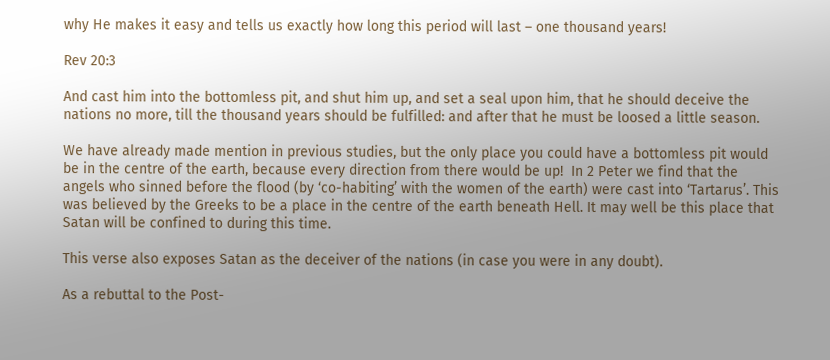why He makes it easy and tells us exactly how long this period will last – one thousand years!

Rev 20:3

And cast him into the bottomless pit, and shut him up, and set a seal upon him, that he should deceive the nations no more, till the thousand years should be fulfilled: and after that he must be loosed a little season.

We have already made mention in previous studies, but the only place you could have a bottomless pit would be in the centre of the earth, because every direction from there would be up!  In 2 Peter we find that the angels who sinned before the flood (by ‘co-habiting’ with the women of the earth) were cast into ‘Tartarus’. This was believed by the Greeks to be a place in the centre of the earth beneath Hell. It may well be this place that Satan will be confined to during this time.

This verse also exposes Satan as the deceiver of the nations (in case you were in any doubt).

As a rebuttal to the Post-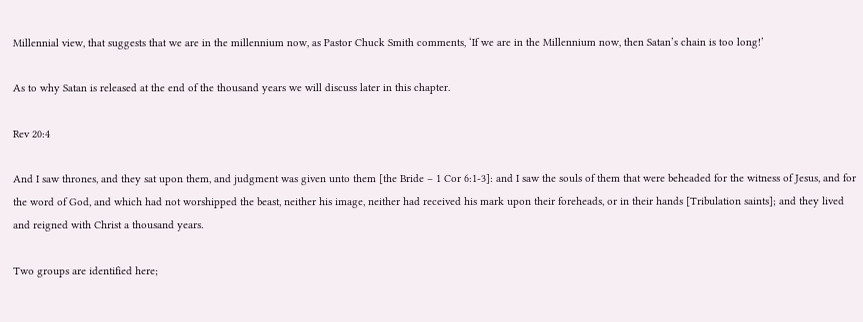Millennial view, that suggests that we are in the millennium now, as Pastor Chuck Smith comments, ‘If we are in the Millennium now, then Satan’s chain is too long!’

As to why Satan is released at the end of the thousand years we will discuss later in this chapter.

Rev 20:4

And I saw thrones, and they sat upon them, and judgment was given unto them [the Bride – 1 Cor 6:1-3]: and I saw the souls of them that were beheaded for the witness of Jesus, and for the word of God, and which had not worshipped the beast, neither his image, neither had received his mark upon their foreheads, or in their hands [Tribulation saints]; and they lived and reigned with Christ a thousand years.

Two groups are identified here;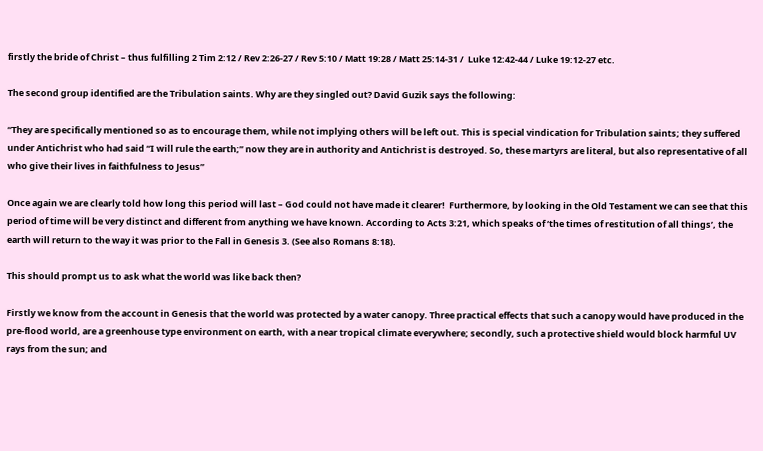firstly the bride of Christ – thus fulfilling 2 Tim 2:12 / Rev 2:26-27 / Rev 5:10 / Matt 19:28 / Matt 25:14-31 /  Luke 12:42-44 / Luke 19:12-27 etc.

The second group identified are the Tribulation saints. Why are they singled out? David Guzik says the following:

“They are specifically mentioned so as to encourage them, while not implying others will be left out. This is special vindication for Tribulation saints; they suffered under Antichrist who had said “I will rule the earth;” now they are in authority and Antichrist is destroyed. So, these martyrs are literal, but also representative of all who give their lives in faithfulness to Jesus”

Once again we are clearly told how long this period will last – God could not have made it clearer!  Furthermore, by looking in the Old Testament we can see that this period of time will be very distinct and different from anything we have known. According to Acts 3:21, which speaks of ‘the times of restitution of all things’, the earth will return to the way it was prior to the Fall in Genesis 3. (See also Romans 8:18).

This should prompt us to ask what the world was like back then?

Firstly we know from the account in Genesis that the world was protected by a water canopy. Three practical effects that such a canopy would have produced in the pre-flood world, are a greenhouse type environment on earth, with a near tropical climate everywhere; secondly, such a protective shield would block harmful UV rays from the sun; and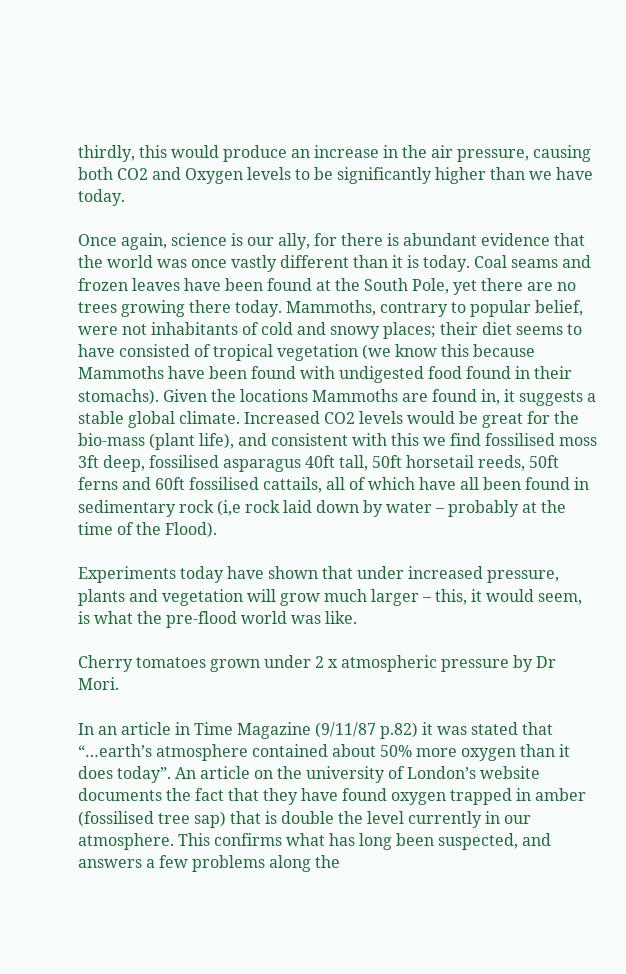thirdly, this would produce an increase in the air pressure, causing both CO2 and Oxygen levels to be significantly higher than we have today.

Once again, science is our ally, for there is abundant evidence that the world was once vastly different than it is today. Coal seams and frozen leaves have been found at the South Pole, yet there are no trees growing there today. Mammoths, contrary to popular belief, were not inhabitants of cold and snowy places; their diet seems to have consisted of tropical vegetation (we know this because Mammoths have been found with undigested food found in their stomachs). Given the locations Mammoths are found in, it suggests a stable global climate. Increased CO2 levels would be great for the bio-mass (plant life), and consistent with this we find fossilised moss 3ft deep, fossilised asparagus 40ft tall, 50ft horsetail reeds, 50ft ferns and 60ft fossilised cattails, all of which have all been found in sedimentary rock (i,e rock laid down by water – probably at the time of the Flood).

Experiments today have shown that under increased pressure, plants and vegetation will grow much larger – this, it would seem, is what the pre-flood world was like.

Cherry tomatoes grown under 2 x atmospheric pressure by Dr Mori.

In an article in Time Magazine (9/11/87 p.82) it was stated that “…earth’s atmosphere contained about 50% more oxygen than it does today”. An article on the university of London’s website documents the fact that they have found oxygen trapped in amber (fossilised tree sap) that is double the level currently in our atmosphere. This confirms what has long been suspected, and answers a few problems along the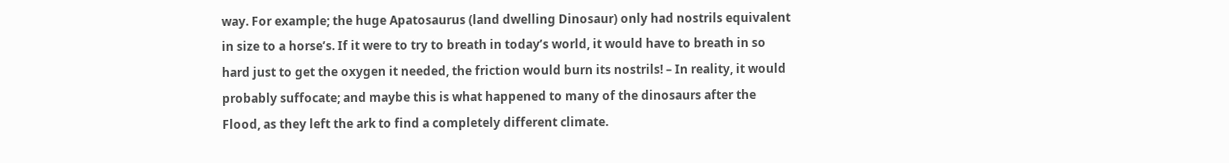way. For example; the huge Apatosaurus (land dwelling Dinosaur) only had nostrils equivalent in size to a horse’s. If it were to try to breath in today’s world, it would have to breath in so hard just to get the oxygen it needed, the friction would burn its nostrils! – In reality, it would probably suffocate; and maybe this is what happened to many of the dinosaurs after the Flood, as they left the ark to find a completely different climate.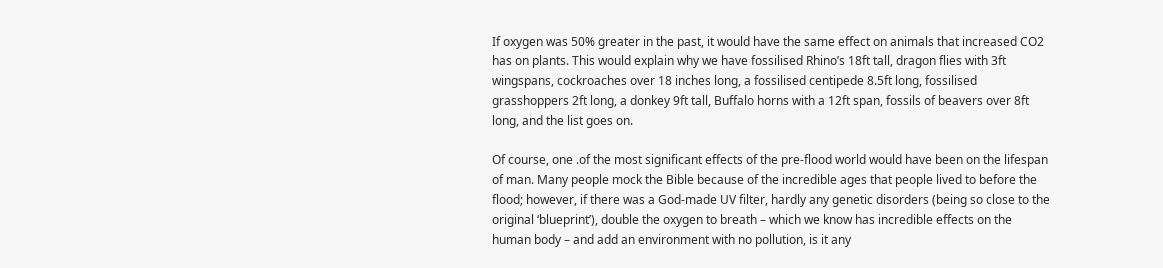If oxygen was 50% greater in the past, it would have the same effect on animals that increased CO2 has on plants. This would explain why we have fossilised Rhino’s 18ft tall, dragon flies with 3ft wingspans, cockroaches over 18 inches long, a fossilised centipede 8.5ft long, fossilised grasshoppers 2ft long, a donkey 9ft tall, Buffalo horns with a 12ft span, fossils of beavers over 8ft long, and the list goes on.

Of course, one .of the most significant effects of the pre-flood world would have been on the lifespan of man. Many people mock the Bible because of the incredible ages that people lived to before the flood; however, if there was a God-made UV filter, hardly any genetic disorders (being so close to the original ‘blueprint’), double the oxygen to breath – which we know has incredible effects on the human body – and add an environment with no pollution, is it any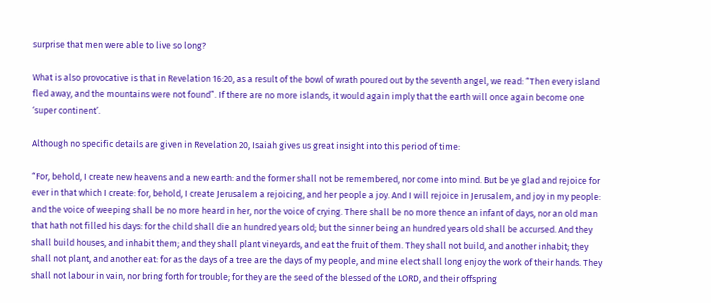surprise that men were able to live so long?

What is also provocative is that in Revelation 16:20, as a result of the bowl of wrath poured out by the seventh angel, we read: “Then every island fled away, and the mountains were not found”. If there are no more islands, it would again imply that the earth will once again become one ‘super continent’.

Although no specific details are given in Revelation 20, Isaiah gives us great insight into this period of time:

“For, behold, I create new heavens and a new earth: and the former shall not be remembered, nor come into mind. But be ye glad and rejoice for ever in that which I create: for, behold, I create Jerusalem a rejoicing, and her people a joy. And I will rejoice in Jerusalem, and joy in my people: and the voice of weeping shall be no more heard in her, nor the voice of crying. There shall be no more thence an infant of days, nor an old man that hath not filled his days: for the child shall die an hundred years old; but the sinner being an hundred years old shall be accursed. And they shall build houses, and inhabit them; and they shall plant vineyards, and eat the fruit of them. They shall not build, and another inhabit; they shall not plant, and another eat: for as the days of a tree are the days of my people, and mine elect shall long enjoy the work of their hands. They shall not labour in vain, nor bring forth for trouble; for they are the seed of the blessed of the LORD, and their offspring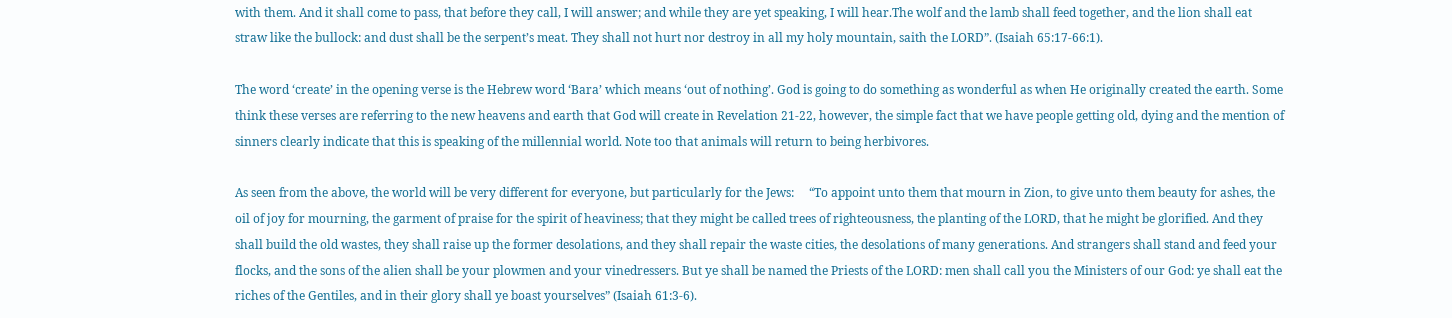with them. And it shall come to pass, that before they call, I will answer; and while they are yet speaking, I will hear.The wolf and the lamb shall feed together, and the lion shall eat straw like the bullock: and dust shall be the serpent’s meat. They shall not hurt nor destroy in all my holy mountain, saith the LORD”. (Isaiah 65:17-66:1).

The word ‘create’ in the opening verse is the Hebrew word ‘Bara’ which means ‘out of nothing’. God is going to do something as wonderful as when He originally created the earth. Some think these verses are referring to the new heavens and earth that God will create in Revelation 21-22, however, the simple fact that we have people getting old, dying and the mention of sinners clearly indicate that this is speaking of the millennial world. Note too that animals will return to being herbivores.

As seen from the above, the world will be very different for everyone, but particularly for the Jews:     “To appoint unto them that mourn in Zion, to give unto them beauty for ashes, the oil of joy for mourning, the garment of praise for the spirit of heaviness; that they might be called trees of righteousness, the planting of the LORD, that he might be glorified. And they shall build the old wastes, they shall raise up the former desolations, and they shall repair the waste cities, the desolations of many generations. And strangers shall stand and feed your flocks, and the sons of the alien shall be your plowmen and your vinedressers. But ye shall be named the Priests of the LORD: men shall call you the Ministers of our God: ye shall eat the riches of the Gentiles, and in their glory shall ye boast yourselves” (Isaiah 61:3-6).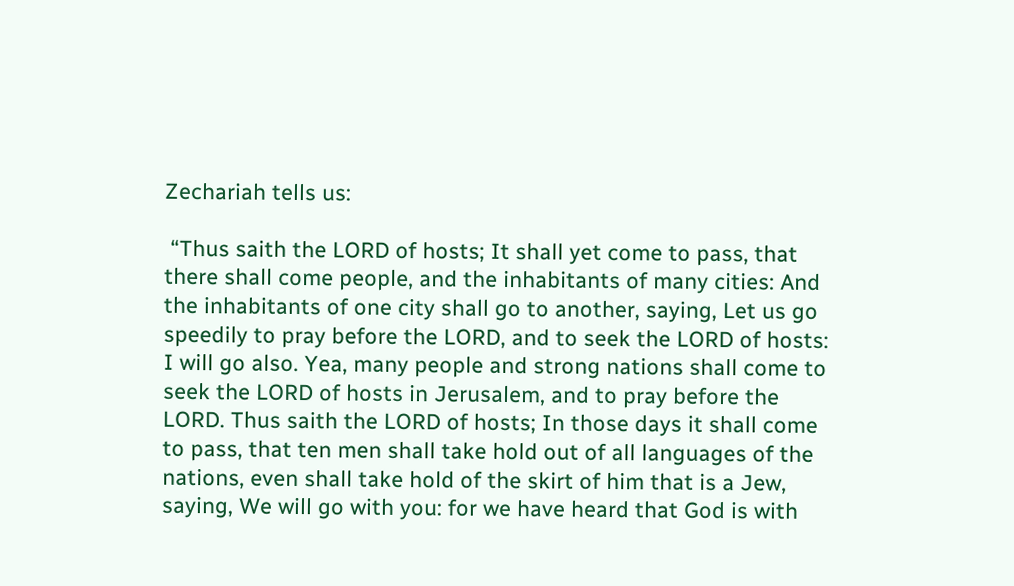Zechariah tells us:

 “Thus saith the LORD of hosts; It shall yet come to pass, that there shall come people, and the inhabitants of many cities: And the inhabitants of one city shall go to another, saying, Let us go speedily to pray before the LORD, and to seek the LORD of hosts: I will go also. Yea, many people and strong nations shall come to seek the LORD of hosts in Jerusalem, and to pray before the LORD. Thus saith the LORD of hosts; In those days it shall come to pass, that ten men shall take hold out of all languages of the nations, even shall take hold of the skirt of him that is a Jew, saying, We will go with you: for we have heard that God is with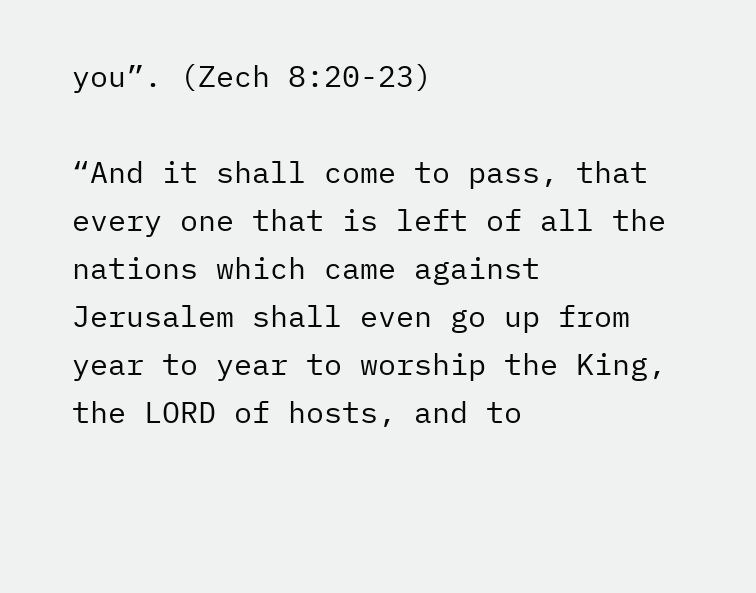you”. (Zech 8:20-23)

“And it shall come to pass, that every one that is left of all the nations which came against Jerusalem shall even go up from year to year to worship the King, the LORD of hosts, and to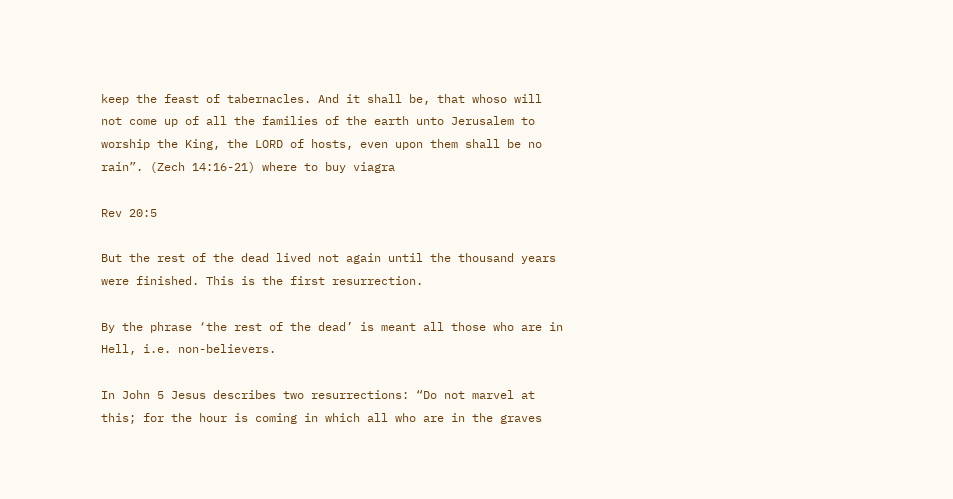keep the feast of tabernacles. And it shall be, that whoso will not come up of all the families of the earth unto Jerusalem to worship the King, the LORD of hosts, even upon them shall be no rain”. (Zech 14:16-21) where to buy viagra

Rev 20:5

But the rest of the dead lived not again until the thousand years were finished. This is the first resurrection.

By the phrase ‘the rest of the dead’ is meant all those who are in Hell, i.e. non-believers.

In John 5 Jesus describes two resurrections: “Do not marvel at this; for the hour is coming in which all who are in the graves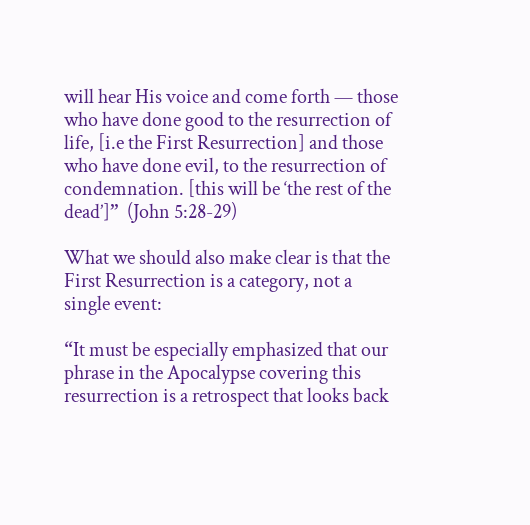will hear His voice and come forth — those who have done good to the resurrection of life, [i.e the First Resurrection] and those who have done evil, to the resurrection of condemnation. [this will be ‘the rest of the dead’]”  (John 5:28-29)

What we should also make clear is that the First Resurrection is a category, not a single event:

“It must be especially emphasized that our phrase in the Apocalypse covering this resurrection is a retrospect that looks back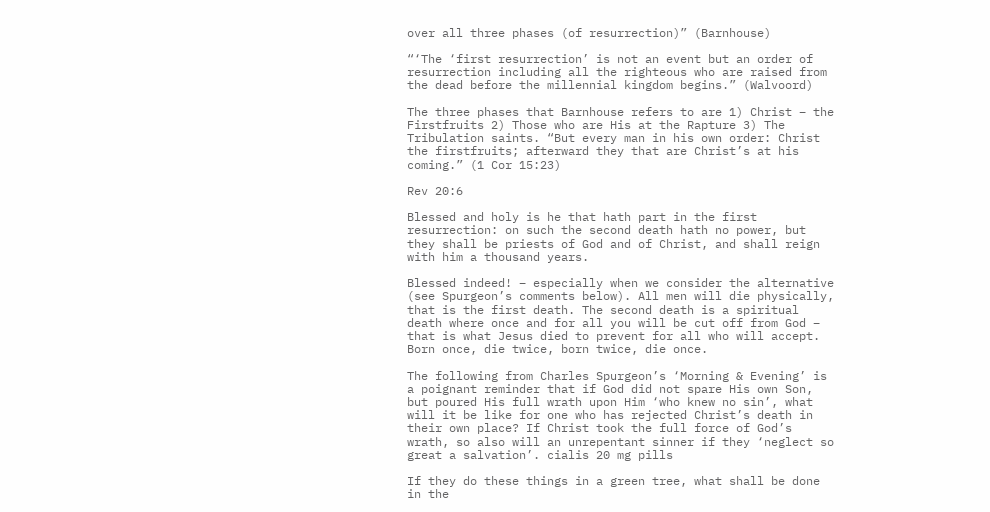over all three phases (of resurrection)” (Barnhouse)

“‘The ‘first resurrection’ is not an event but an order of resurrection including all the righteous who are raised from the dead before the millennial kingdom begins.” (Walvoord)

The three phases that Barnhouse refers to are 1) Christ – the Firstfruits 2) Those who are His at the Rapture 3) The Tribulation saints. “But every man in his own order: Christ the firstfruits; afterward they that are Christ’s at his coming.” (1 Cor 15:23)

Rev 20:6

Blessed and holy is he that hath part in the first resurrection: on such the second death hath no power, but they shall be priests of God and of Christ, and shall reign with him a thousand years.

Blessed indeed! – especially when we consider the alternative (see Spurgeon’s comments below). All men will die physically, that is the first death. The second death is a spiritual death where once and for all you will be cut off from God – that is what Jesus died to prevent for all who will accept. Born once, die twice, born twice, die once.

The following from Charles Spurgeon’s ‘Morning & Evening’ is a poignant reminder that if God did not spare His own Son, but poured His full wrath upon Him ‘who knew no sin’, what will it be like for one who has rejected Christ’s death in their own place? If Christ took the full force of God’s wrath, so also will an unrepentant sinner if they ‘neglect so great a salvation’. cialis 20 mg pills

If they do these things in a green tree, what shall be done in the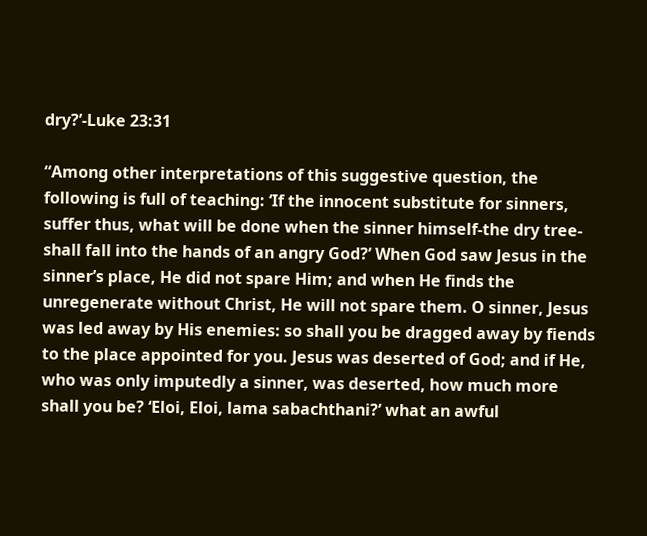dry?’-Luke 23:31

“Among other interpretations of this suggestive question, the following is full of teaching: ‘If the innocent substitute for sinners, suffer thus, what will be done when the sinner himself-the dry tree-shall fall into the hands of an angry God?’ When God saw Jesus in the sinner’s place, He did not spare Him; and when He finds the unregenerate without Christ, He will not spare them. O sinner, Jesus was led away by His enemies: so shall you be dragged away by fiends to the place appointed for you. Jesus was deserted of God; and if He, who was only imputedly a sinner, was deserted, how much more shall you be? ‘Eloi, Eloi, lama sabachthani?’ what an awful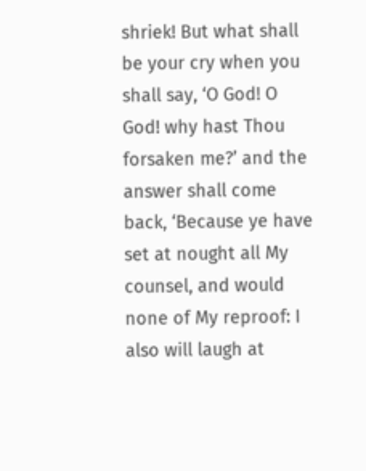shriek! But what shall be your cry when you shall say, ‘O God! O God! why hast Thou forsaken me?’ and the answer shall come back, ‘Because ye have set at nought all My counsel, and would none of My reproof: I also will laugh at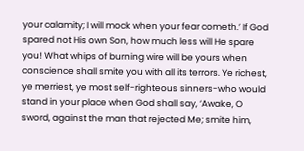your calamity; I will mock when your fear cometh.’ If God spared not His own Son, how much less will He spare you! What whips of burning wire will be yours when conscience shall smite you with all its terrors. Ye richest, ye merriest, ye most self-righteous sinners-who would stand in your place when God shall say, ‘Awake, O sword, against the man that rejected Me; smite him,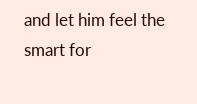and let him feel the smart for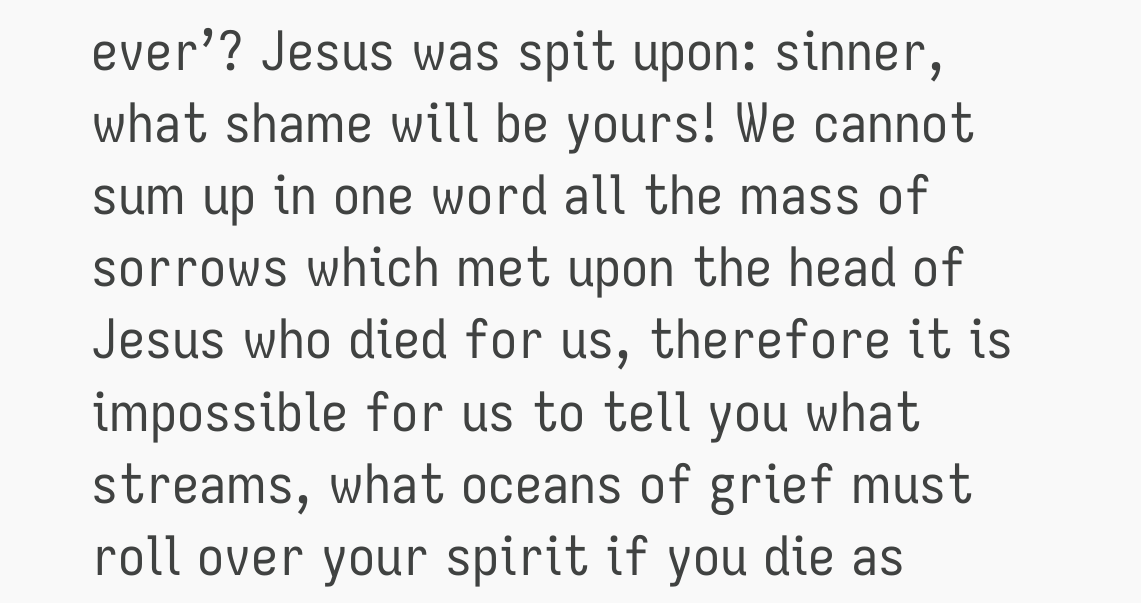ever’? Jesus was spit upon: sinner, what shame will be yours! We cannot sum up in one word all the mass of sorrows which met upon the head of Jesus who died for us, therefore it is impossible for us to tell you what streams, what oceans of grief must roll over your spirit if you die as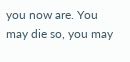you now are. You may die so, you may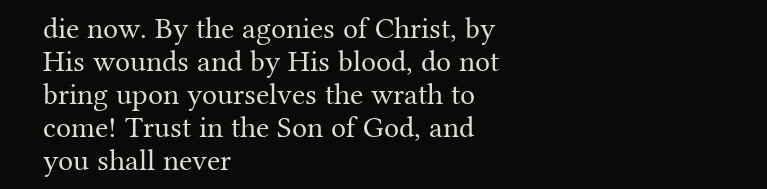die now. By the agonies of Christ, by His wounds and by His blood, do not bring upon yourselves the wrath to come! Trust in the Son of God, and you shall never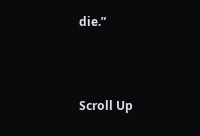die.”



Scroll Up